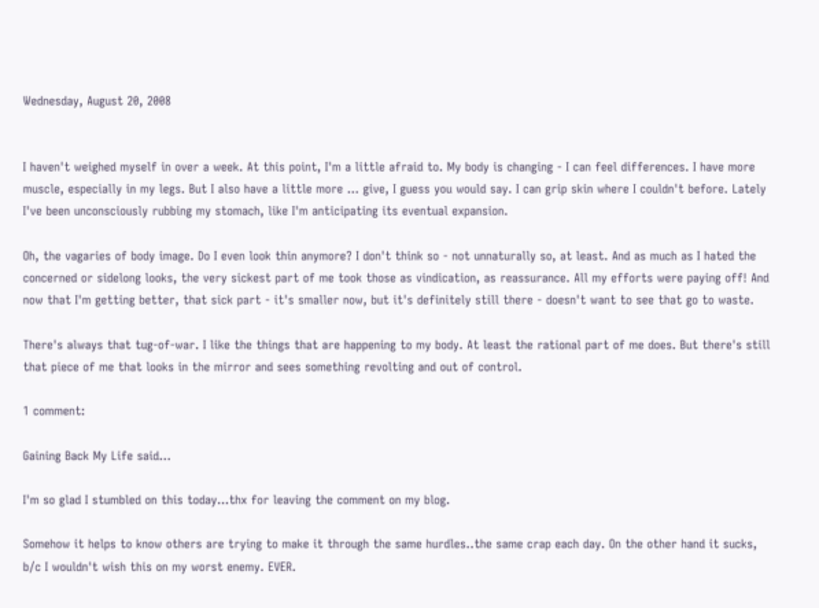Wednesday, August 20, 2008


I haven't weighed myself in over a week. At this point, I'm a little afraid to. My body is changing - I can feel differences. I have more muscle, especially in my legs. But I also have a little more ... give, I guess you would say. I can grip skin where I couldn't before. Lately I've been unconsciously rubbing my stomach, like I'm anticipating its eventual expansion.

Oh, the vagaries of body image. Do I even look thin anymore? I don't think so - not unnaturally so, at least. And as much as I hated the concerned or sidelong looks, the very sickest part of me took those as vindication, as reassurance. All my efforts were paying off! And now that I'm getting better, that sick part - it's smaller now, but it's definitely still there - doesn't want to see that go to waste.

There's always that tug-of-war. I like the things that are happening to my body. At least the rational part of me does. But there's still that piece of me that looks in the mirror and sees something revolting and out of control.

1 comment:

Gaining Back My Life said...

I'm so glad I stumbled on this today...thx for leaving the comment on my blog.

Somehow it helps to know others are trying to make it through the same hurdles..the same crap each day. On the other hand it sucks, b/c I wouldn't wish this on my worst enemy. EVER.